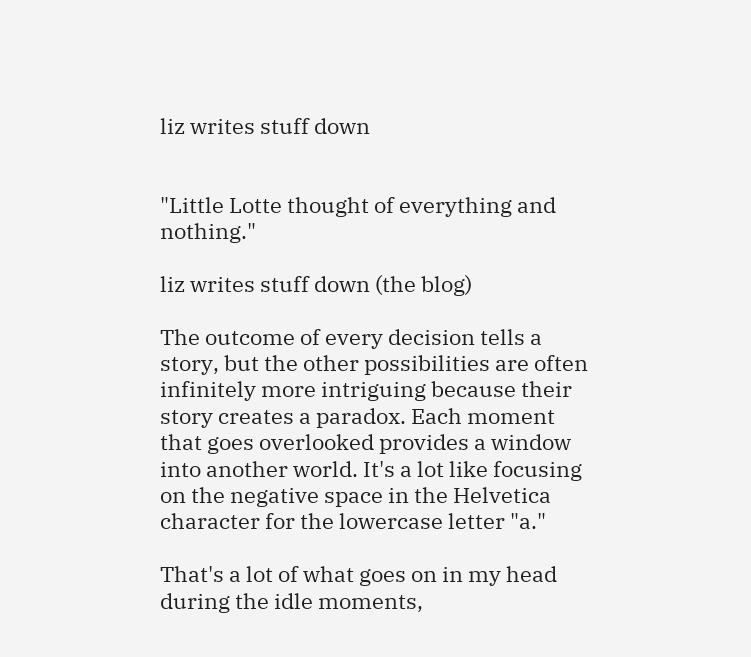liz writes stuff down


"Little Lotte thought of everything and nothing."

liz writes stuff down (the blog)

The outcome of every decision tells a story, but the other possibilities are often infinitely more intriguing because their story creates a paradox. Each moment that goes overlooked provides a window into another world. It's a lot like focusing on the negative space in the Helvetica character for the lowercase letter "a."

That's a lot of what goes on in my head during the idle moments,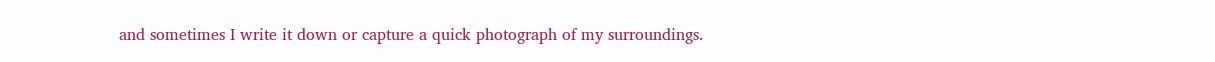and sometimes I write it down or capture a quick photograph of my surroundings.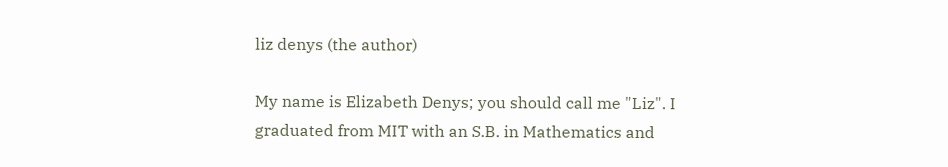liz denys (the author)

My name is Elizabeth Denys; you should call me "Liz". I graduated from MIT with an S.B. in Mathematics and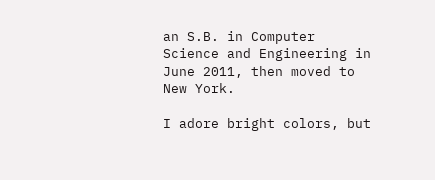an S.B. in Computer Science and Engineering in June 2011, then moved to New York.

I adore bright colors, but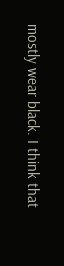mostly wear black. I think that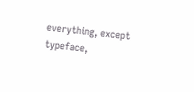everything, except typeface,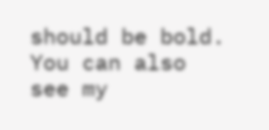should be bold. You can also see my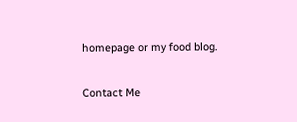homepage or my food blog.

Contact Me